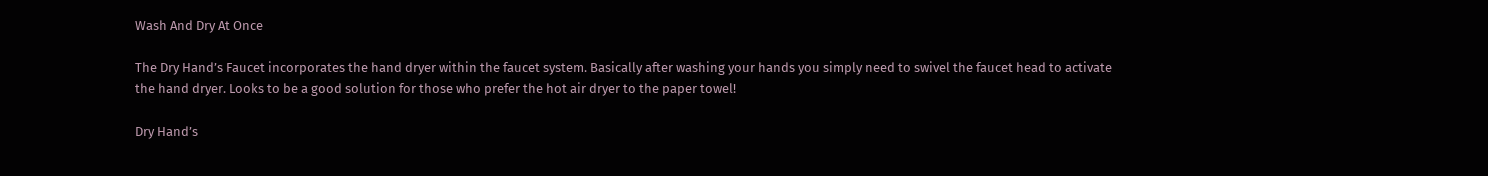Wash And Dry At Once

The Dry Hand’s Faucet incorporates the hand dryer within the faucet system. Basically after washing your hands you simply need to swivel the faucet head to activate the hand dryer. Looks to be a good solution for those who prefer the hot air dryer to the paper towel!

Dry Hand’s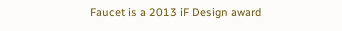Faucet is a 2013 iF Design award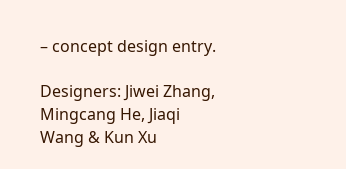– concept design entry.

Designers: Jiwei Zhang, Mingcang He, Jiaqi Wang & Kun Xu